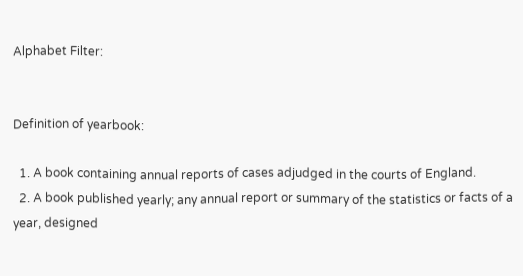Alphabet Filter:


Definition of yearbook:

  1. A book containing annual reports of cases adjudged in the courts of England.
  2. A book published yearly; any annual report or summary of the statistics or facts of a year, designed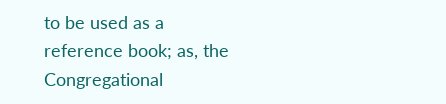to be used as a reference book; as, the Congregational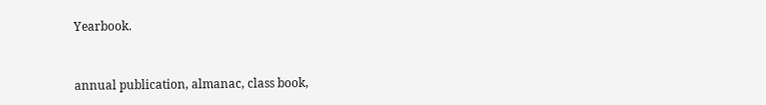Yearbook.


annual publication, almanac, class book,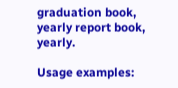graduation book, yearly report book, yearly.

Usage examples: